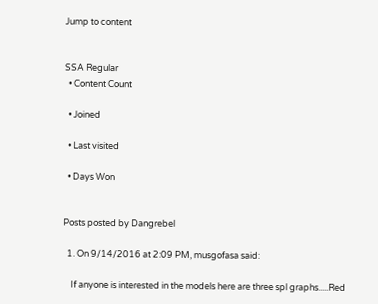Jump to content


SSA Regular
  • Content Count

  • Joined

  • Last visited

  • Days Won


Posts posted by Dangrebel

  1. On 9/14/2016 at 2:09 PM, musgofasa said:

    If anyone is interested in the models here are three spl graphs.....Red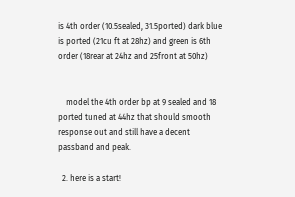is 4th order (10.5sealed, 31.5ported) dark blue is ported (21cu ft at 28hz) and green is 6th order (18rear at 24hz and 25front at 50hz)


    model the 4th order bp at 9 sealed and 18 ported tuned at 44hz that should smooth response out and still have a decent passband and peak.

  2. here is a start!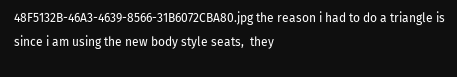48F5132B-46A3-4639-8566-31B6072CBA80.jpg the reason i had to do a triangle is since i am using the new body style seats,  they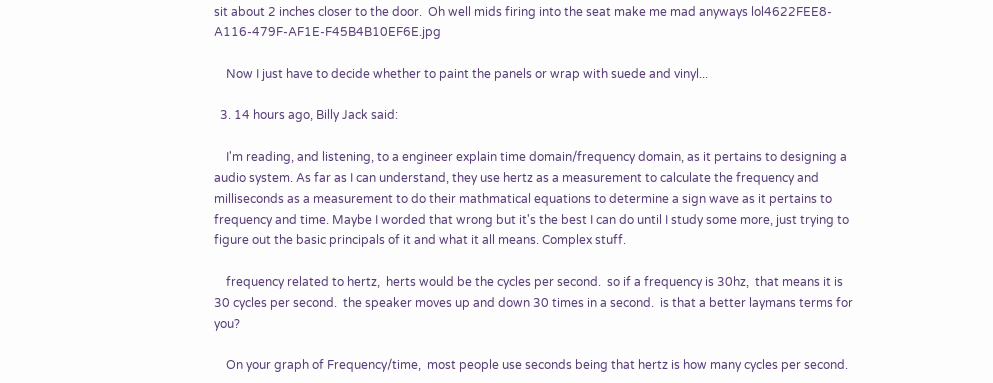sit about 2 inches closer to the door.  Oh well mids firing into the seat make me mad anyways lol4622FEE8-A116-479F-AF1E-F45B4B10EF6E.jpg

    Now I just have to decide whether to paint the panels or wrap with suede and vinyl...

  3. 14 hours ago, Billy Jack said:

    I'm reading, and listening, to a engineer explain time domain/frequency domain, as it pertains to designing a audio system. As far as I can understand, they use hertz as a measurement to calculate the frequency and milliseconds as a measurement to do their mathmatical equations to determine a sign wave as it pertains to frequency and time. Maybe I worded that wrong but it's the best I can do until I study some more, just trying to figure out the basic principals of it and what it all means. Complex stuff.

    frequency related to hertz,  herts would be the cycles per second.  so if a frequency is 30hz,  that means it is 30 cycles per second.  the speaker moves up and down 30 times in a second.  is that a better laymans terms for you?

    On your graph of Frequency/time,  most people use seconds being that hertz is how many cycles per second.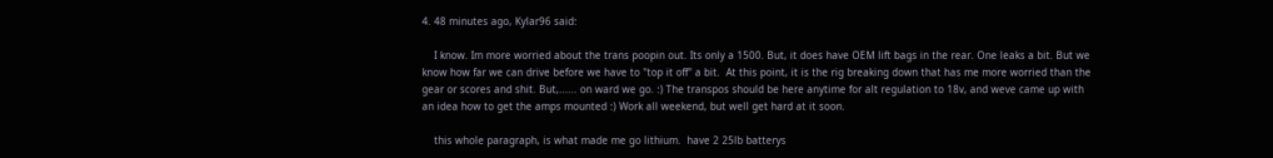4. 48 minutes ago, Kylar96 said:

    I know. Im more worried about the trans poopin out. Its only a 1500. But, it does have OEM lift bags in the rear. One leaks a bit. But we know how far we can drive before we have to "top it off" a bit.  At this point, it is the rig breaking down that has me more worried than the gear or scores and shit. But,...... on ward we go. :) The transpos should be here anytime for alt regulation to 18v, and weve came up with an idea how to get the amps mounted :) Work all weekend, but well get hard at it soon.

    this whole paragraph, is what made me go lithium.  have 2 25lb batterys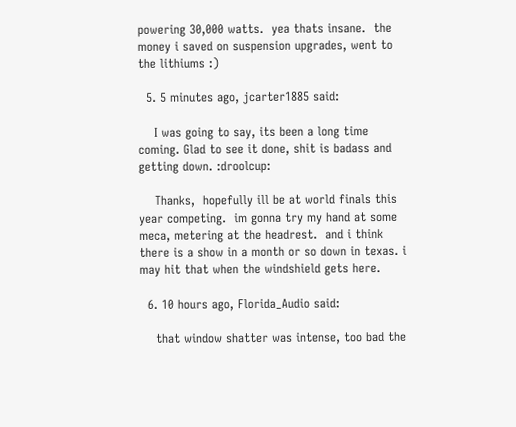powering 30,000 watts.  yea thats insane.  the money i saved on suspension upgrades, went to the lithiums :)

  5. 5 minutes ago, jcarter1885 said:

    I was going to say, its been a long time coming. Glad to see it done, shit is badass and getting down. :droolcup:

    Thanks,  hopefully ill be at world finals this year competing.  im gonna try my hand at some meca, metering at the headrest.  and i think there is a show in a month or so down in texas. i may hit that when the windshield gets here.

  6. 10 hours ago, Florida_Audio said:

    that window shatter was intense, too bad the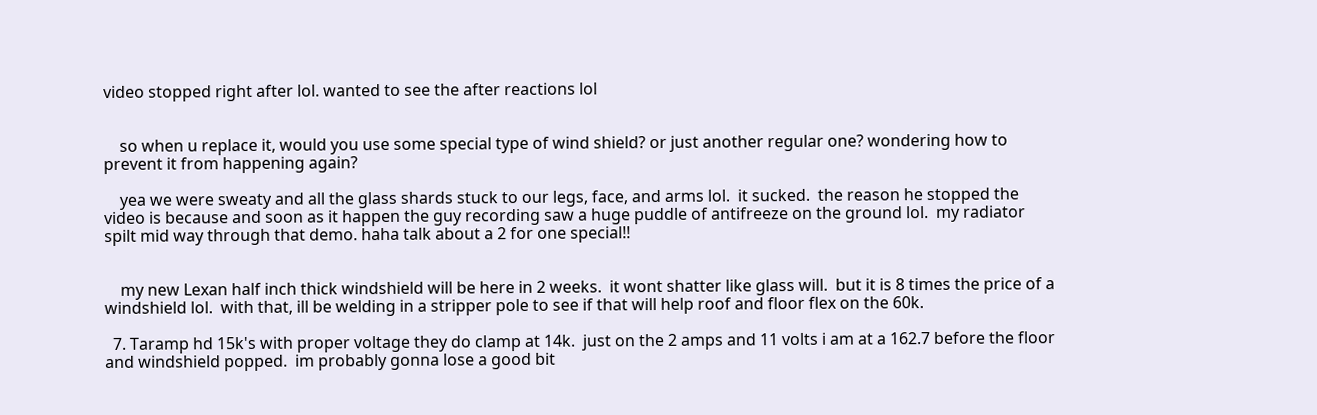video stopped right after lol. wanted to see the after reactions lol


    so when u replace it, would you use some special type of wind shield? or just another regular one? wondering how to prevent it from happening again?

    yea we were sweaty and all the glass shards stuck to our legs, face, and arms lol.  it sucked.  the reason he stopped the video is because and soon as it happen the guy recording saw a huge puddle of antifreeze on the ground lol.  my radiator spilt mid way through that demo. haha talk about a 2 for one special!!


    my new Lexan half inch thick windshield will be here in 2 weeks.  it wont shatter like glass will.  but it is 8 times the price of a windshield lol.  with that, ill be welding in a stripper pole to see if that will help roof and floor flex on the 60k.

  7. Taramp hd 15k's with proper voltage they do clamp at 14k.  just on the 2 amps and 11 volts i am at a 162.7 before the floor and windshield popped.  im probably gonna lose a good bit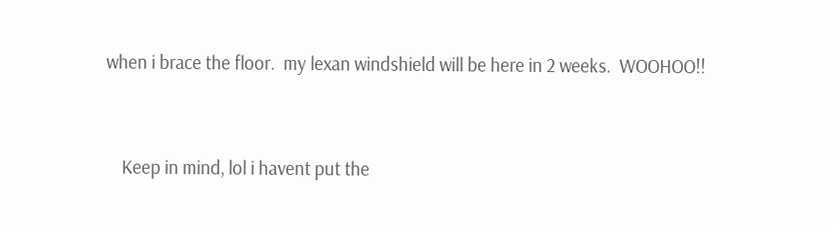when i brace the floor.  my lexan windshield will be here in 2 weeks.  WOOHOO!!


    Keep in mind, lol i havent put the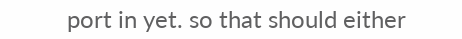port in yet. so that should either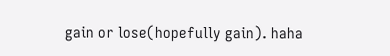gain or lose(hopefully gain). haha